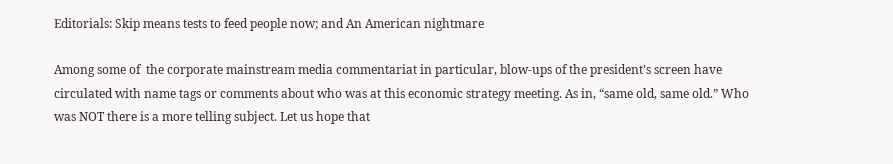Editorials: Skip means tests to feed people now; and An American nightmare

Among some of  the corporate mainstream media commentariat in particular, blow-ups of the president’s screen have circulated with name tags or comments about who was at this economic strategy meeting. As in, “same old, same old.” Who was NOT there is a more telling subject. Let us hope that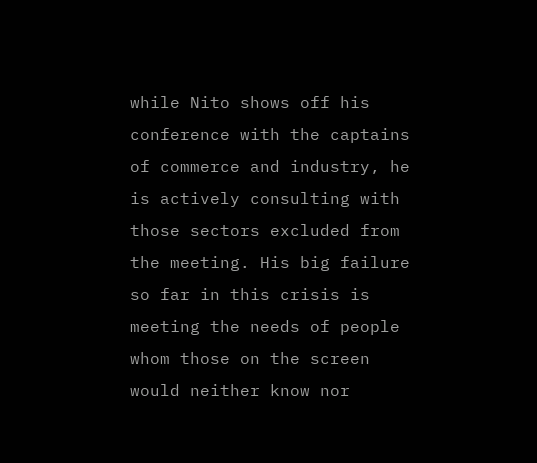while Nito shows off his conference with the captains of commerce and industry, he is actively consulting with those sectors excluded from the meeting. His big failure so far in this crisis is meeting the needs of people whom those on the screen would neither know nor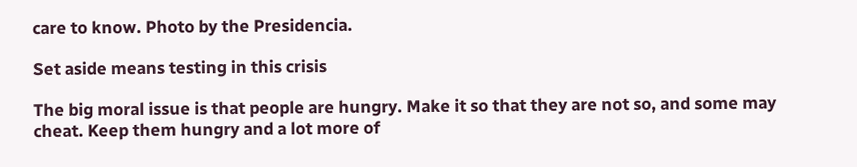care to know. Photo by the Presidencia.

Set aside means testing in this crisis

The big moral issue is that people are hungry. Make it so that they are not so, and some may cheat. Keep them hungry and a lot more of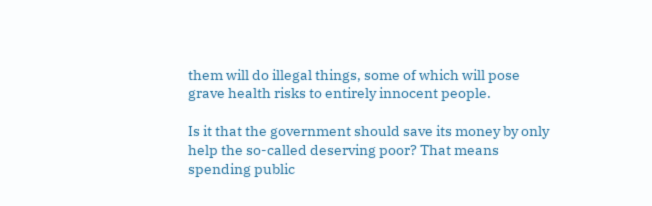them will do illegal things, some of which will pose grave health risks to entirely innocent people.

Is it that the government should save its money by only help the so-called deserving poor? That means spending public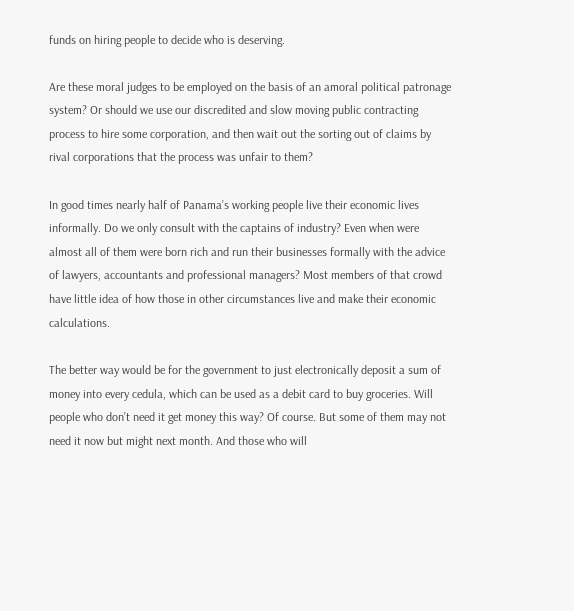funds on hiring people to decide who is deserving.

Are these moral judges to be employed on the basis of an amoral political patronage system? Or should we use our discredited and slow moving public contracting process to hire some corporation, and then wait out the sorting out of claims by rival corporations that the process was unfair to them?

In good times nearly half of Panama’s working people live their economic lives informally. Do we only consult with the captains of industry? Even when were almost all of them were born rich and run their businesses formally with the advice of lawyers, accountants and professional managers? Most members of that crowd have little idea of how those in other circumstances live and make their economic calculations.

The better way would be for the government to just electronically deposit a sum of money into every cedula, which can be used as a debit card to buy groceries. Will people who don’t need it get money this way? Of course. But some of them may not need it now but might next month. And those who will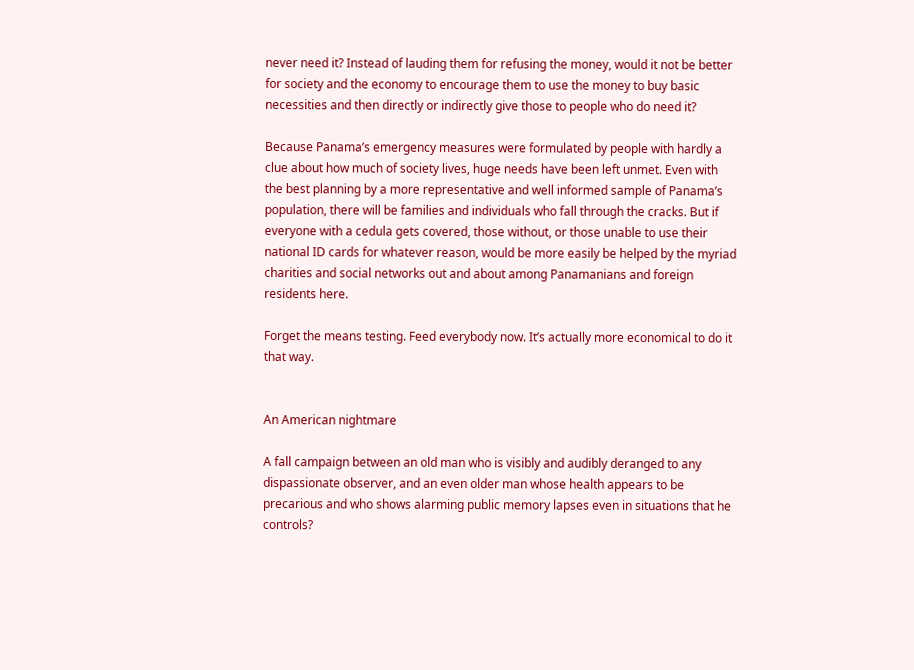never need it? Instead of lauding them for refusing the money, would it not be better for society and the economy to encourage them to use the money to buy basic necessities and then directly or indirectly give those to people who do need it?

Because Panama’s emergency measures were formulated by people with hardly a clue about how much of society lives, huge needs have been left unmet. Even with the best planning by a more representative and well informed sample of Panama’s population, there will be families and individuals who fall through the cracks. But if everyone with a cedula gets covered, those without, or those unable to use their national ID cards for whatever reason, would be more easily be helped by the myriad charities and social networks out and about among Panamanians and foreign residents here.

Forget the means testing. Feed everybody now. It’s actually more economical to do it that way.


An American nightmare

A fall campaign between an old man who is visibly and audibly deranged to any dispassionate observer, and an even older man whose health appears to be precarious and who shows alarming public memory lapses even in situations that he controls?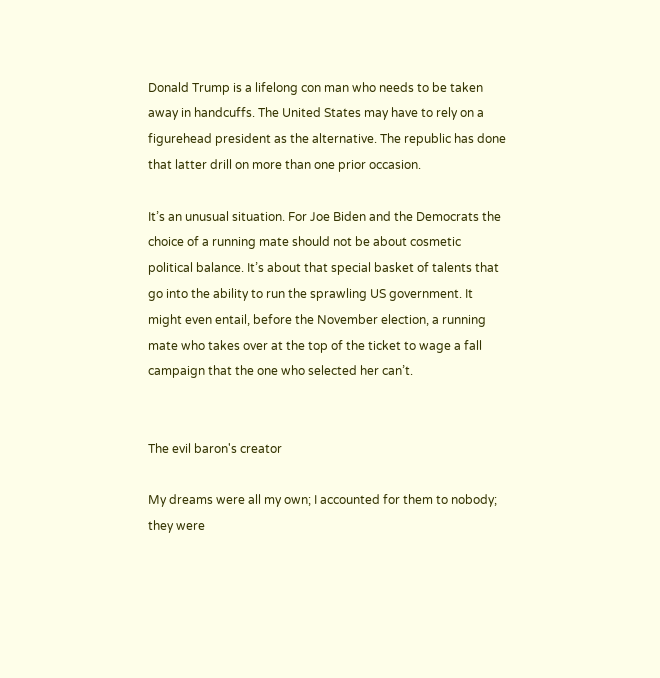Donald Trump is a lifelong con man who needs to be taken away in handcuffs. The United States may have to rely on a figurehead president as the alternative. The republic has done that latter drill on more than one prior occasion.

It’s an unusual situation. For Joe Biden and the Democrats the choice of a running mate should not be about cosmetic political balance. It’s about that special basket of talents that go into the ability to run the sprawling US government. It might even entail, before the November election, a running mate who takes over at the top of the ticket to wage a fall campaign that the one who selected her can’t.


The evil baron's creator

My dreams were all my own; I accounted for them to nobody; they were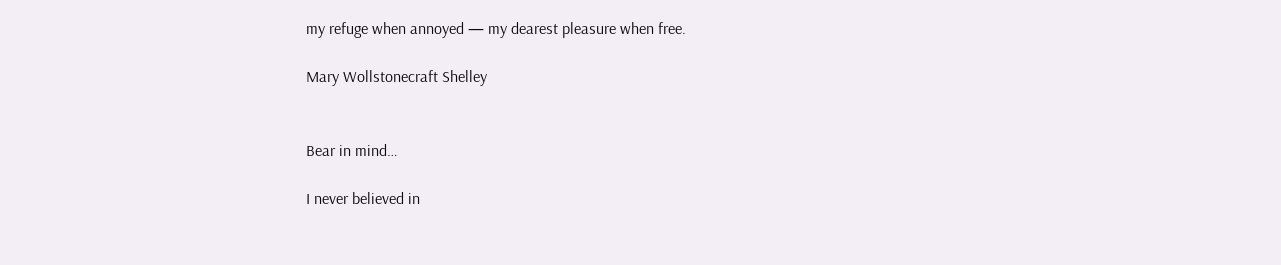my refuge when annoyed — my dearest pleasure when free.

Mary Wollstonecraft Shelley


Bear in mind…

I never believed in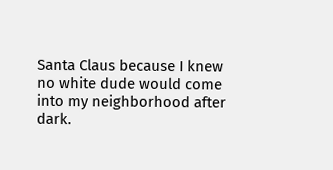Santa Claus because I knew no white dude would come into my neighborhood after dark.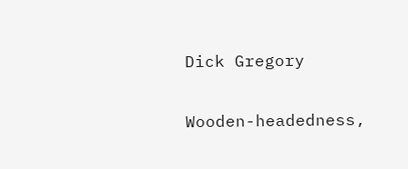Dick Gregory

Wooden-headedness,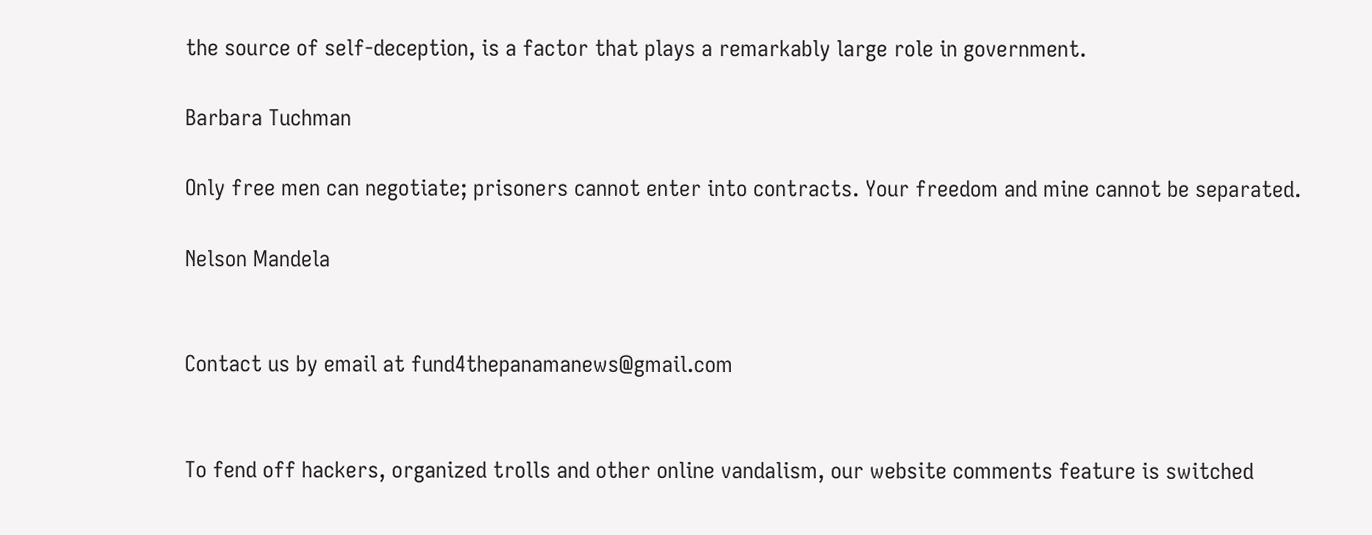the source of self-deception, is a factor that plays a remarkably large role in government.

Barbara Tuchman

Only free men can negotiate; prisoners cannot enter into contracts. Your freedom and mine cannot be separated.

Nelson Mandela


Contact us by email at fund4thepanamanews@gmail.com


To fend off hackers, organized trolls and other online vandalism, our website comments feature is switched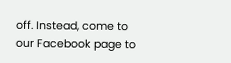off. Instead, come to our Facebook page to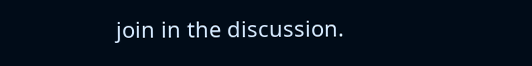join in the discussion.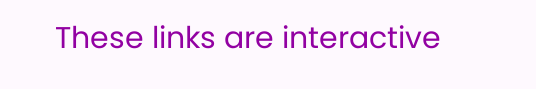These links are interactive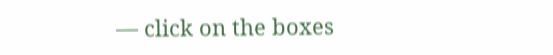— click on the boxes